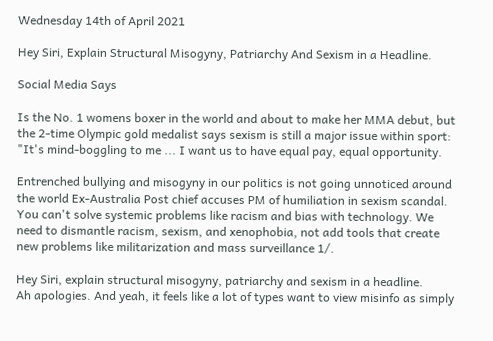Wednesday 14th of April 2021

Hey Siri, Explain Structural Misogyny, Patriarchy And Sexism in a Headline.

Social Media Says

Is the No. 1 womens boxer in the world and about to make her MMA debut, but the 2-time Olympic gold medalist says sexism is still a major issue within sport: "It's mind-boggling to me ... I want us to have equal pay, equal opportunity.

Entrenched bullying and misogyny in our politics is not going unnoticed around the world Ex-Australia Post chief accuses PM of humiliation in sexism scandal.
You can't solve systemic problems like racism and bias with technology. We need to dismantle racism, sexism, and xenophobia, not add tools that create new problems like militarization and mass surveillance 1/.

Hey Siri, explain structural misogyny, patriarchy and sexism in a headline.
Ah apologies. And yeah, it feels like a lot of types want to view misinfo as simply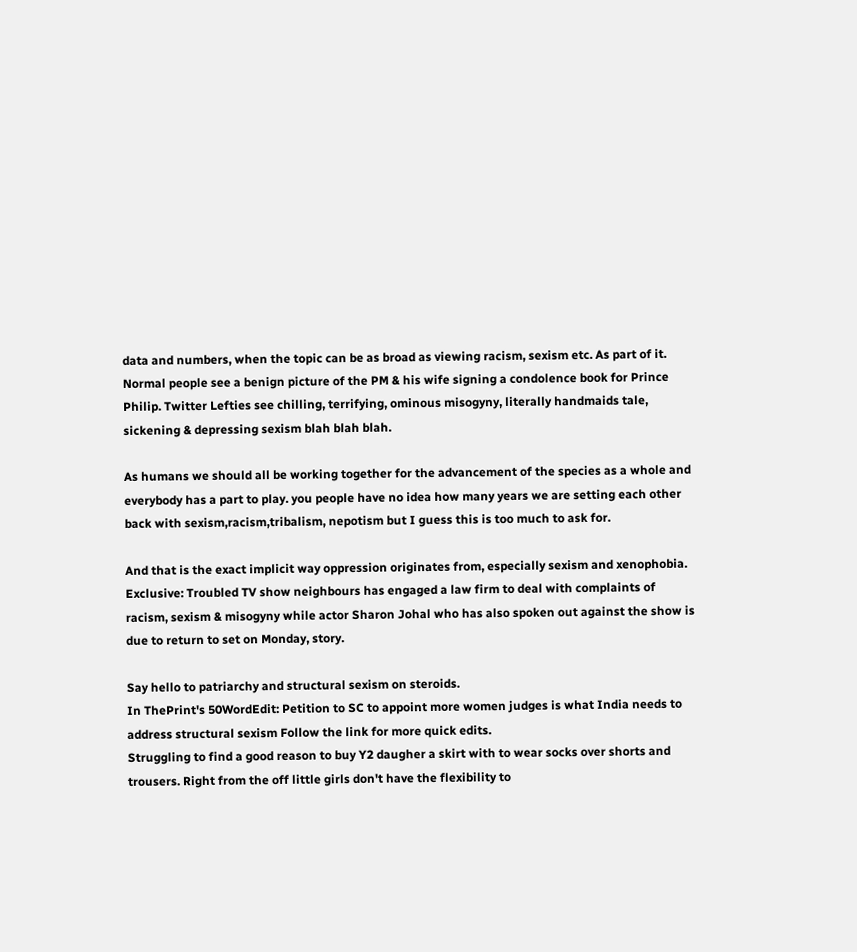data and numbers, when the topic can be as broad as viewing racism, sexism etc. As part of it.
Normal people see a benign picture of the PM & his wife signing a condolence book for Prince Philip. Twitter Lefties see chilling, terrifying, ominous misogyny, literally handmaids tale, sickening & depressing sexism blah blah blah.

As humans we should all be working together for the advancement of the species as a whole and everybody has a part to play. you people have no idea how many years we are setting each other back with sexism,racism,tribalism, nepotism but I guess this is too much to ask for.

And that is the exact implicit way oppression originates from, especially sexism and xenophobia.
Exclusive: Troubled TV show neighbours has engaged a law firm to deal with complaints of racism, sexism & misogyny while actor Sharon Johal who has also spoken out against the show is due to return to set on Monday, story.

Say hello to patriarchy and structural sexism on steroids.
In ThePrint's 50WordEdit: Petition to SC to appoint more women judges is what India needs to address structural sexism Follow the link for more quick edits.
Struggling to find a good reason to buy Y2 daugher a skirt with to wear socks over shorts and trousers. Right from the off little girls don't have the flexibility to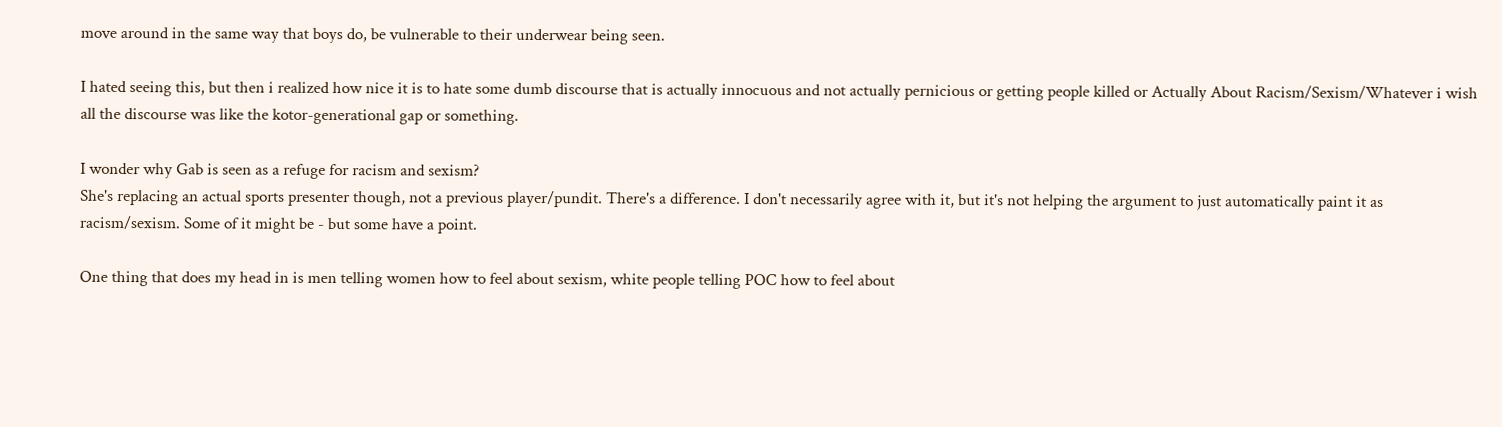move around in the same way that boys do, be vulnerable to their underwear being seen.

I hated seeing this, but then i realized how nice it is to hate some dumb discourse that is actually innocuous and not actually pernicious or getting people killed or Actually About Racism/Sexism/Whatever i wish all the discourse was like the kotor-generational gap or something.

I wonder why Gab is seen as a refuge for racism and sexism?
She's replacing an actual sports presenter though, not a previous player/pundit. There's a difference. I don't necessarily agree with it, but it's not helping the argument to just automatically paint it as racism/sexism. Some of it might be - but some have a point.

One thing that does my head in is men telling women how to feel about sexism, white people telling POC how to feel about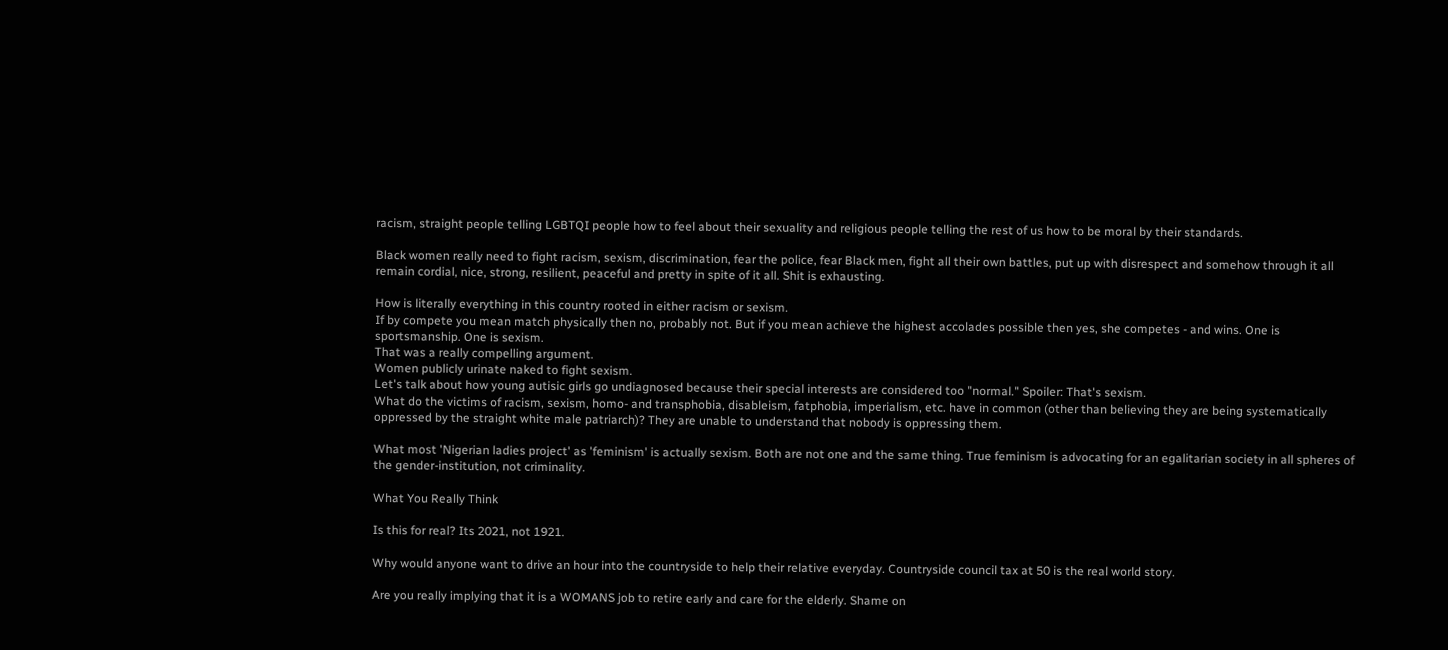racism, straight people telling LGBTQI people how to feel about their sexuality and religious people telling the rest of us how to be moral by their standards.

Black women really need to fight racism, sexism, discrimination, fear the police, fear Black men, fight all their own battles, put up with disrespect and somehow through it all remain cordial, nice, strong, resilient, peaceful and pretty in spite of it all. Shit is exhausting.

How is literally everything in this country rooted in either racism or sexism.
If by compete you mean match physically then no, probably not. But if you mean achieve the highest accolades possible then yes, she competes - and wins. One is sportsmanship. One is sexism.
That was a really compelling argument.
Women publicly urinate naked to fight sexism.
Let's talk about how young autisic girls go undiagnosed because their special interests are considered too "normal." Spoiler: That's sexism.
What do the victims of racism, sexism, homo- and transphobia, disableism, fatphobia, imperialism, etc. have in common (other than believing they are being systematically oppressed by the straight white male patriarch)? They are unable to understand that nobody is oppressing them.

What most 'Nigerian ladies project' as 'feminism' is actually sexism. Both are not one and the same thing. True feminism is advocating for an egalitarian society in all spheres of the gender-institution, not criminality.

What You Really Think

Is this for real? Its 2021, not 1921.

Why would anyone want to drive an hour into the countryside to help their relative everyday. Countryside council tax at 50 is the real world story.

Are you really implying that it is a WOMANS job to retire early and care for the elderly. Shame on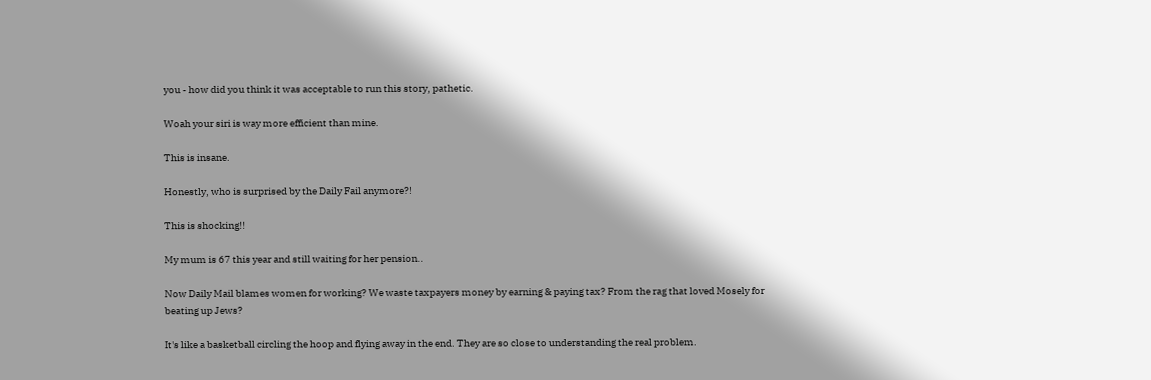you - how did you think it was acceptable to run this story, pathetic.

Woah your siri is way more efficient than mine.

This is insane.

Honestly, who is surprised by the Daily Fail anymore?!

This is shocking!!

My mum is 67 this year and still waiting for her pension..

Now Daily Mail blames women for working? We waste taxpayers money by earning & paying tax? From the rag that loved Mosely for beating up Jews?

It's like a basketball circling the hoop and flying away in the end. They are so close to understanding the real problem.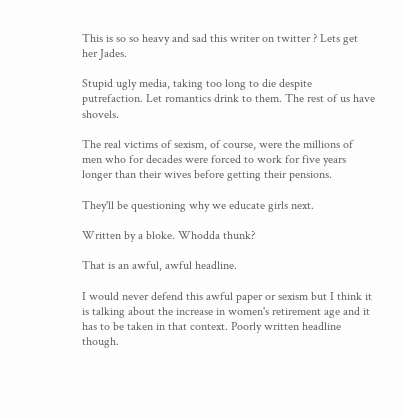This is so so heavy and sad this writer on twitter ? Lets get her Jades.

Stupid ugly media, taking too long to die despite putrefaction. Let romantics drink to them. The rest of us have shovels.

The real victims of sexism, of course, were the millions of men who for decades were forced to work for five years longer than their wives before getting their pensions.

They'll be questioning why we educate girls next.

Written by a bloke. Whodda thunk?

That is an awful, awful headline.

I would never defend this awful paper or sexism but I think it is talking about the increase in women's retirement age and it has to be taken in that context. Poorly written headline though.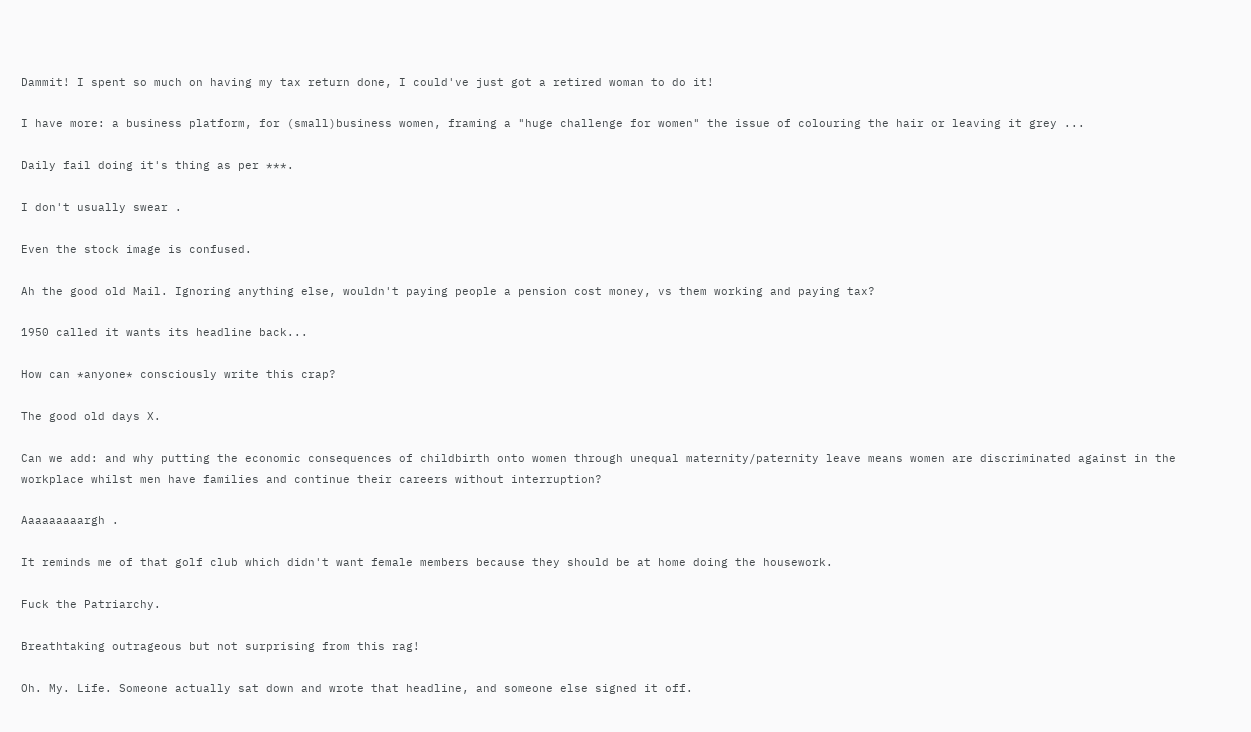Dammit! I spent so much on having my tax return done, I could've just got a retired woman to do it!

I have more: a business platform, for (small)business women, framing a "huge challenge for women" the issue of colouring the hair or leaving it grey ...

Daily fail doing it's thing as per ***.

I don't usually swear .

Even the stock image is confused.

Ah the good old Mail. Ignoring anything else, wouldn't paying people a pension cost money, vs them working and paying tax?

1950 called it wants its headline back...

How can *anyone* consciously write this crap?

The good old days X.

Can we add: and why putting the economic consequences of childbirth onto women through unequal maternity/paternity leave means women are discriminated against in the workplace whilst men have families and continue their careers without interruption?

Aaaaaaaaargh .

It reminds me of that golf club which didn't want female members because they should be at home doing the housework.

Fuck the Patriarchy.

Breathtaking outrageous but not surprising from this rag!

Oh. My. Life. Someone actually sat down and wrote that headline, and someone else signed it off.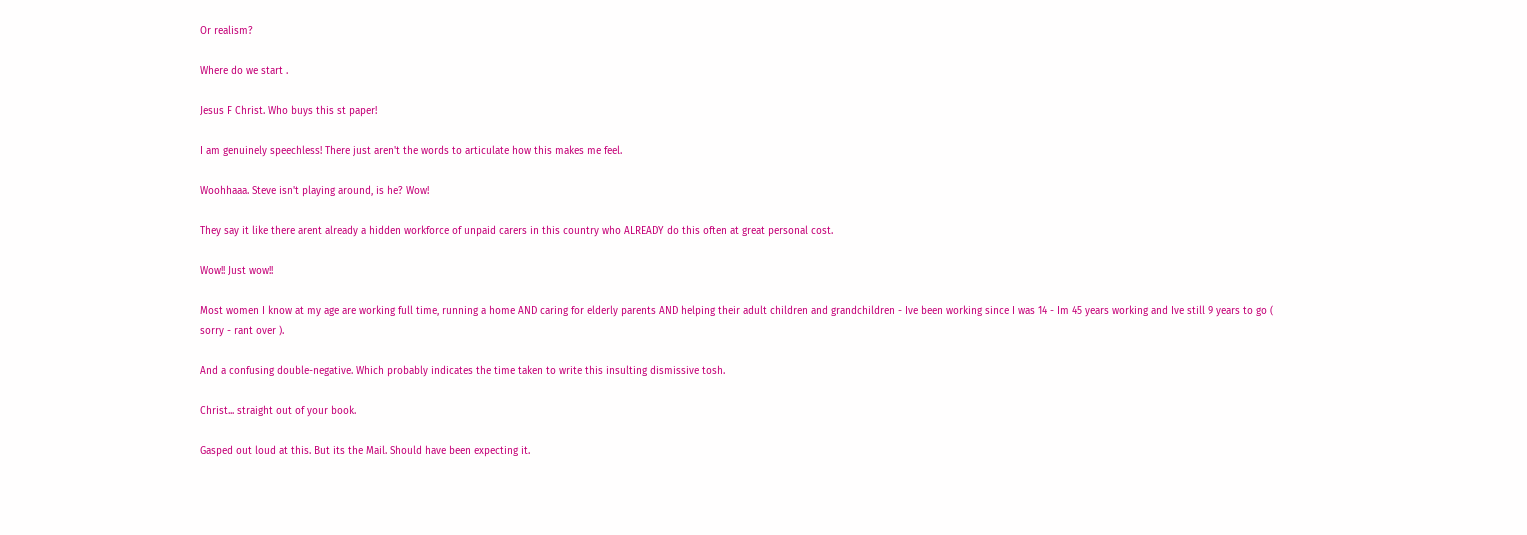Or realism?

Where do we start .

Jesus F Christ. Who buys this st paper!

I am genuinely speechless! There just aren't the words to articulate how this makes me feel.

Woohhaaa. Steve isn't playing around, is he? Wow!

They say it like there arent already a hidden workforce of unpaid carers in this country who ALREADY do this often at great personal cost.

Wow!! Just wow!!

Most women I know at my age are working full time, running a home AND caring for elderly parents AND helping their adult children and grandchildren - Ive been working since I was 14 - Im 45 years working and Ive still 9 years to go ( sorry - rant over ).

And a confusing double-negative. Which probably indicates the time taken to write this insulting dismissive tosh.

Christ... straight out of your book.

Gasped out loud at this. But its the Mail. Should have been expecting it.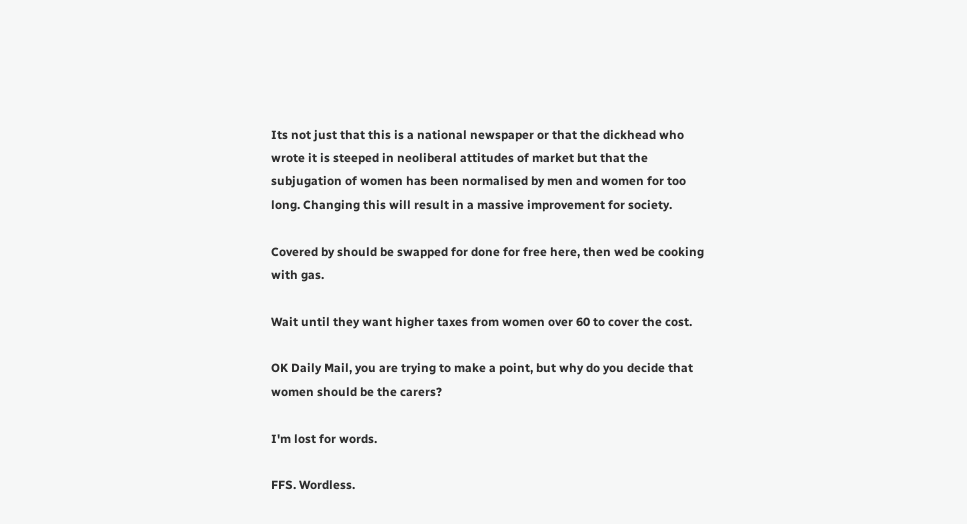Its not just that this is a national newspaper or that the dickhead who wrote it is steeped in neoliberal attitudes of market but that the subjugation of women has been normalised by men and women for too long. Changing this will result in a massive improvement for society.

Covered by should be swapped for done for free here, then wed be cooking with gas.

Wait until they want higher taxes from women over 60 to cover the cost.

OK Daily Mail, you are trying to make a point, but why do you decide that women should be the carers?

I'm lost for words.

FFS. Wordless.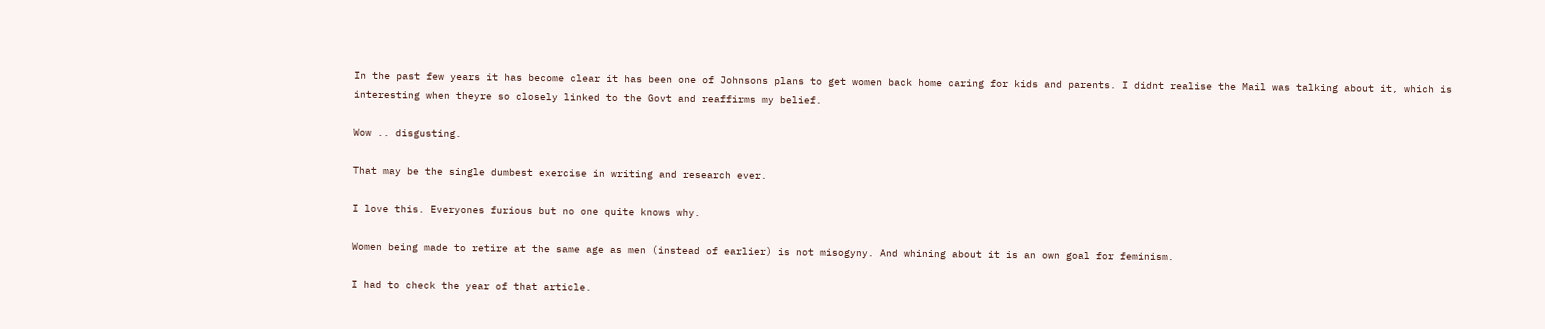In the past few years it has become clear it has been one of Johnsons plans to get women back home caring for kids and parents. I didnt realise the Mail was talking about it, which is interesting when theyre so closely linked to the Govt and reaffirms my belief.

Wow .. disgusting.

That may be the single dumbest exercise in writing and research ever.

I love this. Everyones furious but no one quite knows why.

Women being made to retire at the same age as men (instead of earlier) is not misogyny. And whining about it is an own goal for feminism.

I had to check the year of that article.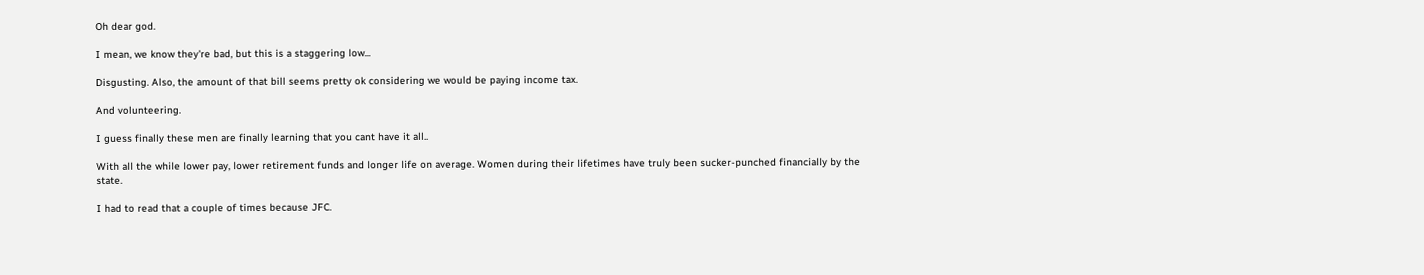Oh dear god.

I mean, we know they're bad, but this is a staggering low...

Disgusting. Also, the amount of that bill seems pretty ok considering we would be paying income tax.

And volunteering.

I guess finally these men are finally learning that you cant have it all..

With all the while lower pay, lower retirement funds and longer life on average. Women during their lifetimes have truly been sucker-punched financially by the state.

I had to read that a couple of times because JFC.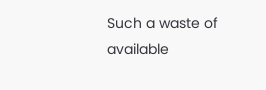Such a waste of available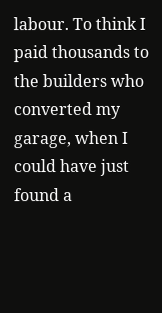labour. To think I paid thousands to the builders who converted my garage, when I could have just found a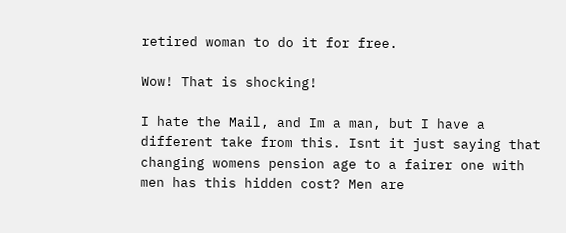retired woman to do it for free.

Wow! That is shocking!

I hate the Mail, and Im a man, but I have a different take from this. Isnt it just saying that changing womens pension age to a fairer one with men has this hidden cost? Men are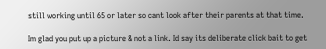still working until 65 or later so cant look after their parents at that time.

Im glad you put up a picture & not a link. Id say its deliberate click bait to get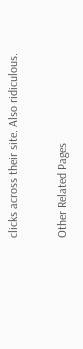clicks across their site. Also ridiculous.

Other Related Pages